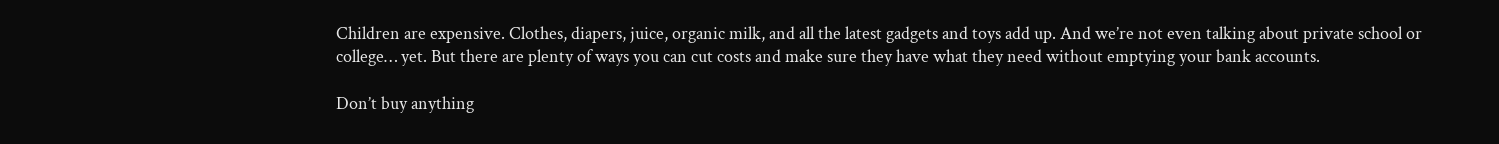Children are expensive. Clothes, diapers, juice, organic milk, and all the latest gadgets and toys add up. And we’re not even talking about private school or college… yet. But there are plenty of ways you can cut costs and make sure they have what they need without emptying your bank accounts.

Don’t buy anything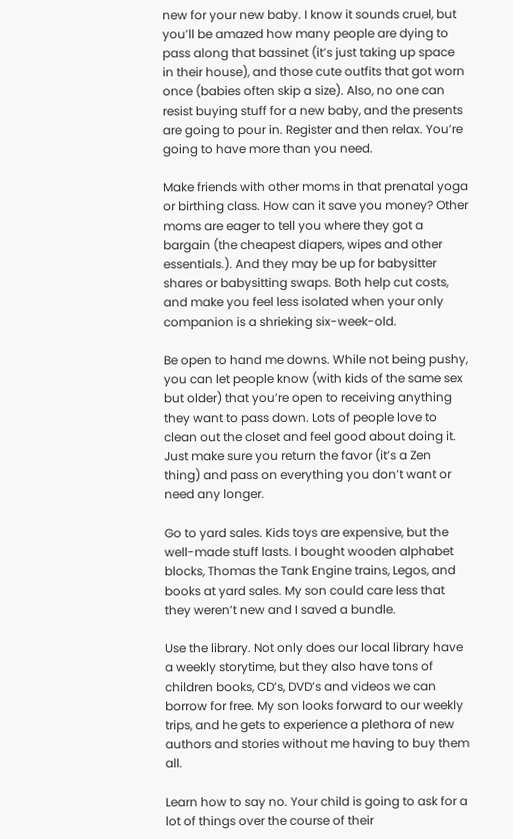new for your new baby. I know it sounds cruel, but you’ll be amazed how many people are dying to pass along that bassinet (it’s just taking up space in their house), and those cute outfits that got worn once (babies often skip a size). Also, no one can resist buying stuff for a new baby, and the presents are going to pour in. Register and then relax. You’re going to have more than you need.

Make friends with other moms in that prenatal yoga or birthing class. How can it save you money? Other moms are eager to tell you where they got a bargain (the cheapest diapers, wipes and other essentials.). And they may be up for babysitter shares or babysitting swaps. Both help cut costs, and make you feel less isolated when your only companion is a shrieking six-week-old.

Be open to hand me downs. While not being pushy, you can let people know (with kids of the same sex but older) that you’re open to receiving anything they want to pass down. Lots of people love to clean out the closet and feel good about doing it. Just make sure you return the favor (it’s a Zen thing) and pass on everything you don’t want or need any longer.

Go to yard sales. Kids toys are expensive, but the well-made stuff lasts. I bought wooden alphabet blocks, Thomas the Tank Engine trains, Legos, and books at yard sales. My son could care less that they weren’t new and I saved a bundle.

Use the library. Not only does our local library have a weekly storytime, but they also have tons of children books, CD’s, DVD’s and videos we can borrow for free. My son looks forward to our weekly trips, and he gets to experience a plethora of new authors and stories without me having to buy them all.

Learn how to say no. Your child is going to ask for a lot of things over the course of their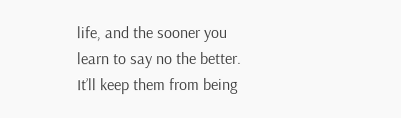life, and the sooner you learn to say no the better. It’ll keep them from being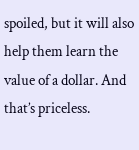spoiled, but it will also help them learn the value of a dollar. And that’s priceless.